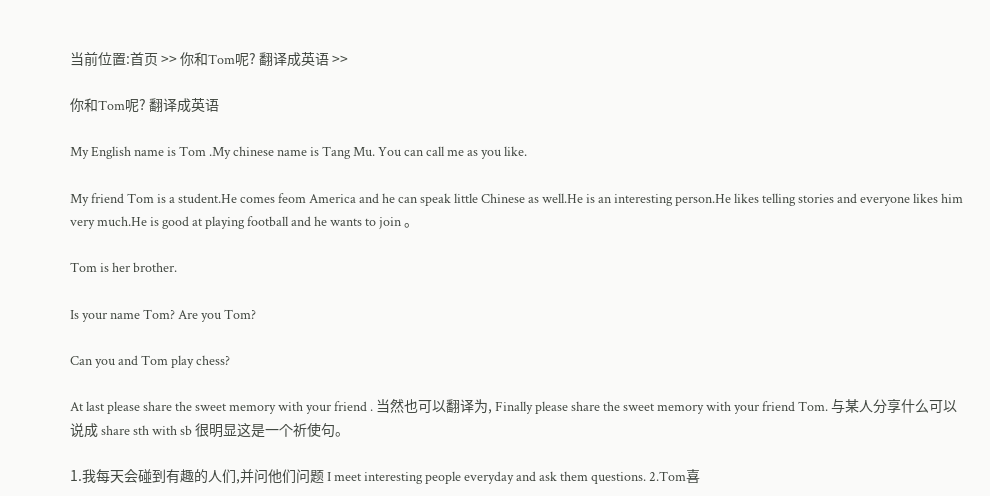当前位置:首页 >> 你和Tom呢? 翻译成英语 >>

你和Tom呢? 翻译成英语

My English name is Tom .My chinese name is Tang Mu. You can call me as you like.

My friend Tom is a student.He comes feom America and he can speak little Chinese as well.He is an interesting person.He likes telling stories and everyone likes him very much.He is good at playing football and he wants to join 。

Tom is her brother.

Is your name Tom? Are you Tom?

Can you and Tom play chess?

At last please share the sweet memory with your friend . 当然也可以翻译为, Finally please share the sweet memory with your friend Tom. 与某人分享什么可以说成 share sth with sb 很明显这是一个祈使句。

1.我每天会碰到有趣的人们,并问他们问题 I meet interesting people everyday and ask them questions. 2.Tom喜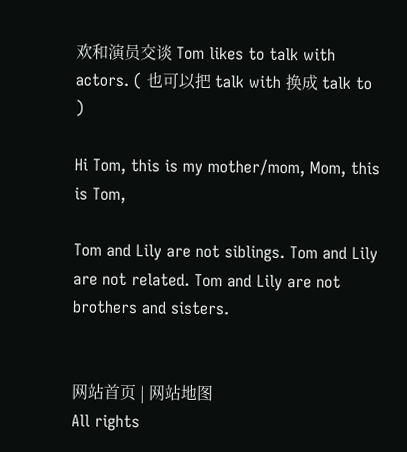欢和演员交谈 Tom likes to talk with actors. ( 也可以把 talk with 换成 talk to )

Hi Tom, this is my mother/mom, Mom, this is Tom,

Tom and Lily are not siblings. Tom and Lily are not related. Tom and Lily are not brothers and sisters.


网站首页 | 网站地图
All rights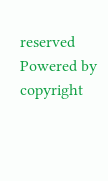reserved Powered by
copyright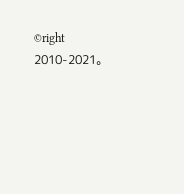©right 2010-2021。